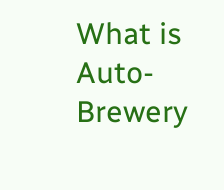What is Auto-Brewery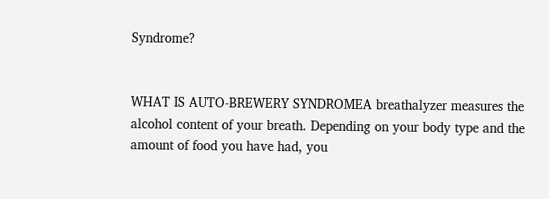Syndrome?


WHAT IS AUTO-BREWERY SYNDROMEA breathalyzer measures the alcohol content of your breath. Depending on your body type and the amount of food you have had, you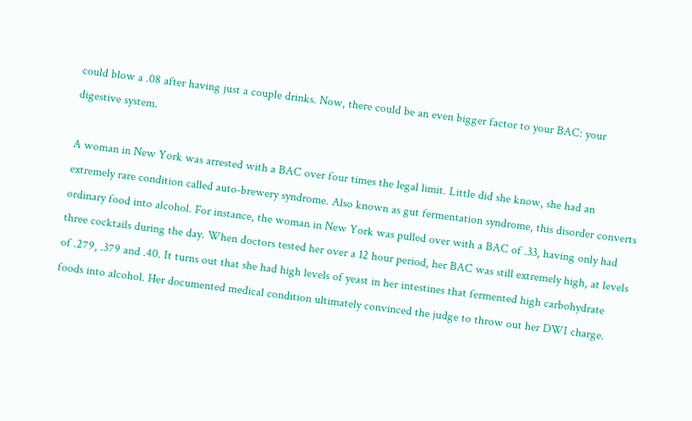could blow a .08 after having just a couple drinks. Now, there could be an even bigger factor to your BAC: your digestive system.

A woman in New York was arrested with a BAC over four times the legal limit. Little did she know, she had an extremely rare condition called auto-brewery syndrome. Also known as gut fermentation syndrome, this disorder converts ordinary food into alcohol. For instance, the woman in New York was pulled over with a BAC of .33, having only had three cocktails during the day. When doctors tested her over a 12 hour period, her BAC was still extremely high, at levels of .279, .379 and .40. It turns out that she had high levels of yeast in her intestines that fermented high carbohydrate foods into alcohol. Her documented medical condition ultimately convinced the judge to throw out her DWI charge.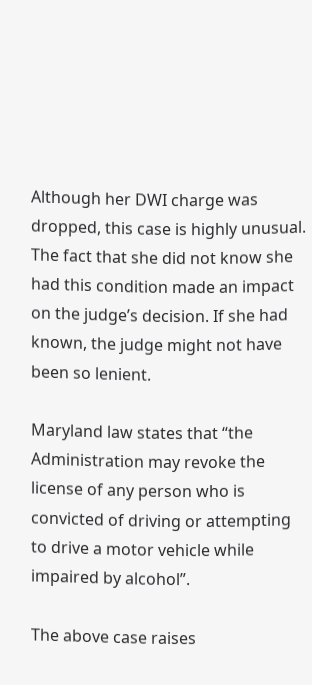Although her DWI charge was dropped, this case is highly unusual. The fact that she did not know she had this condition made an impact on the judge’s decision. If she had known, the judge might not have been so lenient.

Maryland law states that “the Administration may revoke the license of any person who is convicted of driving or attempting to drive a motor vehicle while impaired by alcohol”.

The above case raises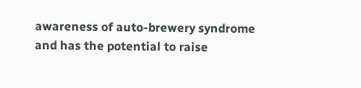awareness of auto-brewery syndrome and has the potential to raise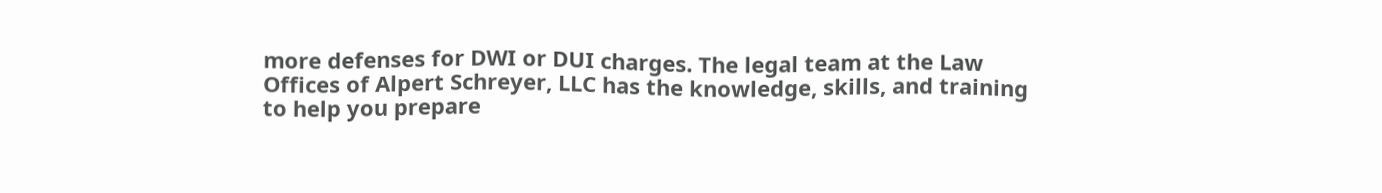more defenses for DWI or DUI charges. The legal team at the Law Offices of Alpert Schreyer, LLC has the knowledge, skills, and training to help you prepare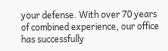your defense. With over 70 years of combined experience, our office has successfully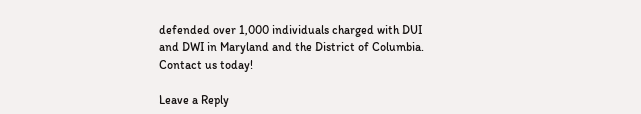defended over 1,000 individuals charged with DUI and DWI in Maryland and the District of Columbia.  Contact us today!

Leave a Reply